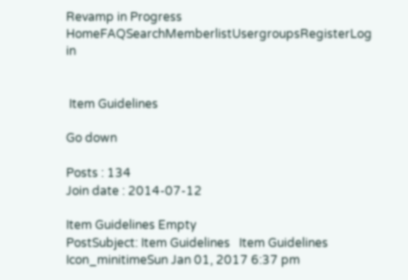Revamp in Progress
HomeFAQSearchMemberlistUsergroupsRegisterLog in


 Item Guidelines

Go down

Posts : 134
Join date : 2014-07-12

Item Guidelines Empty
PostSubject: Item Guidelines   Item Guidelines Icon_minitimeSun Jan 01, 2017 6:37 pm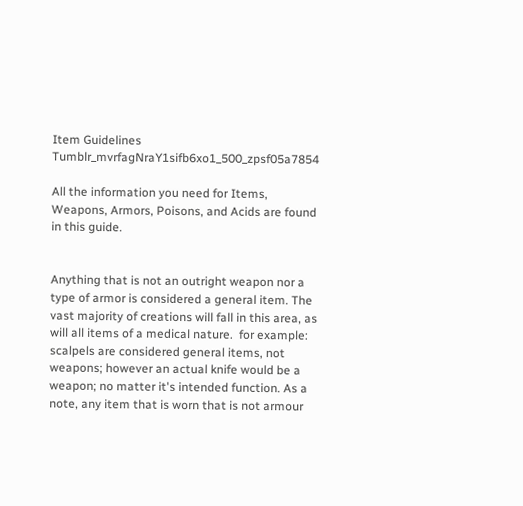Item Guidelines Tumblr_mvrfagNraY1sifb6xo1_500_zpsf05a7854

All the information you need for Items, Weapons, Armors, Poisons, and Acids are found in this guide.


Anything that is not an outright weapon nor a type of armor is considered a general item. The vast majority of creations will fall in this area, as will all items of a medical nature.  for example: scalpels are considered general items, not weapons; however an actual knife would be a weapon; no matter it's intended function. As a note, any item that is worn that is not armour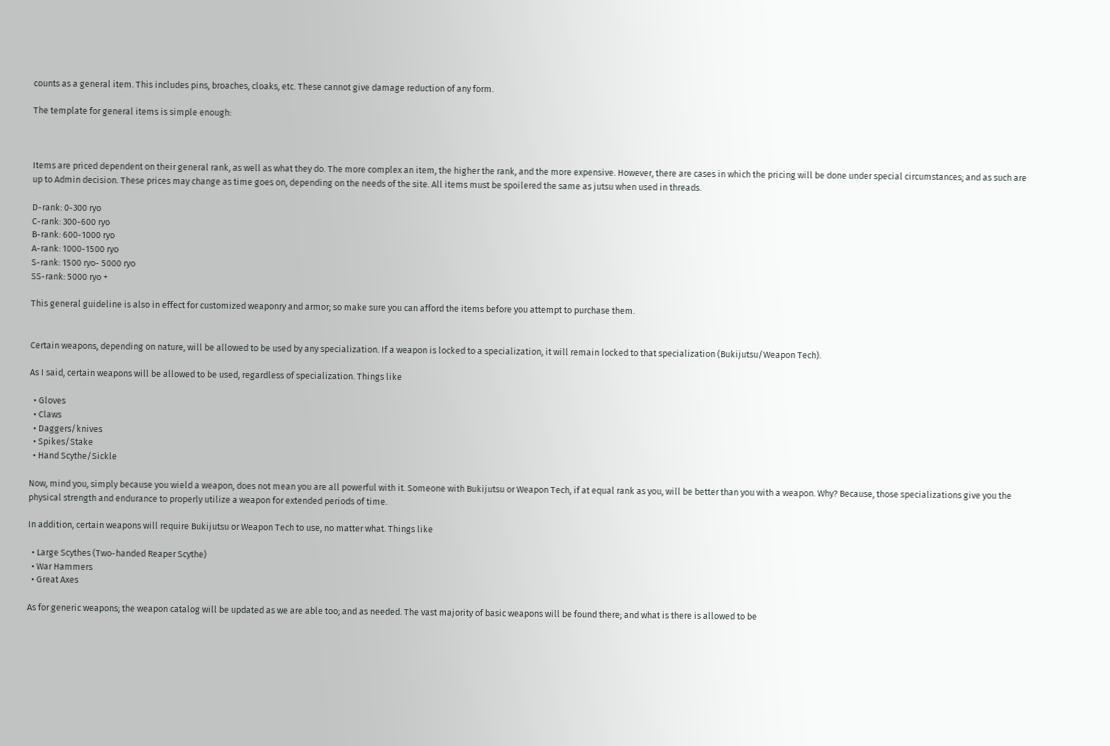counts as a general item. This includes pins, broaches, cloaks, etc. These cannot give damage reduction of any form.

The template for general items is simple enough:



Items are priced dependent on their general rank, as well as what they do. The more complex an item, the higher the rank, and the more expensive. However, there are cases in which the pricing will be done under special circumstances; and as such are up to Admin decision. These prices may change as time goes on, depending on the needs of the site. All items must be spoilered the same as jutsu when used in threads.

D-rank: 0-300 ryo
C-rank: 300-600 ryo
B-rank: 600-1000 ryo
A-rank: 1000-1500 ryo
S-rank: 1500 ryo- 5000 ryo
SS-rank: 5000 ryo +

This general guideline is also in effect for customized weaponry and armor; so make sure you can afford the items before you attempt to purchase them.


Certain weapons, depending on nature, will be allowed to be used by any specialization. If a weapon is locked to a specialization, it will remain locked to that specialization (Bukijutsu/Weapon Tech).

As I said, certain weapons will be allowed to be used, regardless of specialization. Things like

  • Gloves
  • Claws
  • Daggers/knives
  • Spikes/Stake
  • Hand Scythe/Sickle

Now, mind you, simply because you wield a weapon, does not mean you are all powerful with it. Someone with Bukijutsu or Weapon Tech, if at equal rank as you, will be better than you with a weapon. Why? Because, those specializations give you the physical strength and endurance to properly utilize a weapon for extended periods of time.

In addition, certain weapons will require Bukijutsu or Weapon Tech to use, no matter what. Things like

  • Large Scythes (Two-handed Reaper Scythe)
  • War Hammers
  • Great Axes

As for generic weapons; the weapon catalog will be updated as we are able too; and as needed. The vast majority of basic weapons will be found there; and what is there is allowed to be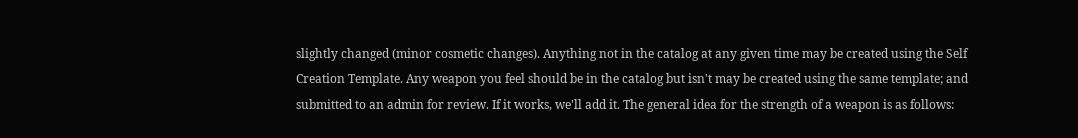slightly changed (minor cosmetic changes). Anything not in the catalog at any given time may be created using the Self Creation Template. Any weapon you feel should be in the catalog but isn't may be created using the same template; and submitted to an admin for review. If it works, we'll add it. The general idea for the strength of a weapon is as follows: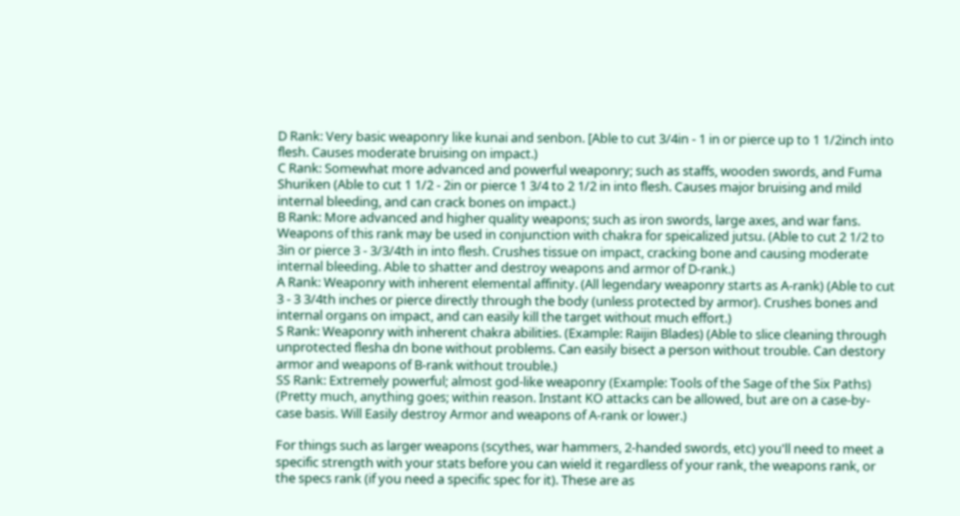D Rank: Very basic weaponry like kunai and senbon. [Able to cut 3/4in - 1 in or pierce up to 1 1/2inch into flesh. Causes moderate bruising on impact.)
C Rank: Somewhat more advanced and powerful weaponry; such as staffs, wooden swords, and Fuma Shuriken (Able to cut 1 1/2 - 2in or pierce 1 3/4 to 2 1/2 in into flesh. Causes major bruising and mild internal bleeding, and can crack bones on impact.)
B Rank: More advanced and higher quality weapons; such as iron swords, large axes, and war fans. Weapons of this rank may be used in conjunction with chakra for speicalized jutsu. (Able to cut 2 1/2 to 3in or pierce 3 - 3/3/4th in into flesh. Crushes tissue on impact, cracking bone and causing moderate internal bleeding. Able to shatter and destroy weapons and armor of D-rank.)
A Rank: Weaponry with inherent elemental affinity. (All legendary weaponry starts as A-rank) (Able to cut 3 - 3 3/4th inches or pierce directly through the body (unless protected by armor). Crushes bones and internal organs on impact, and can easily kill the target without much effort.)
S Rank: Weaponry with inherent chakra abilities. (Example: Raijin Blades) (Able to slice cleaning through unprotected flesha dn bone without problems. Can easily bisect a person without trouble. Can destory armor and weapons of B-rank without trouble.)
SS Rank: Extremely powerful; almost god-like weaponry (Example: Tools of the Sage of the Six Paths) (Pretty much, anything goes; within reason. Instant KO attacks can be allowed, but are on a case-by-case basis. Will Easily destroy Armor and weapons of A-rank or lower.)

For things such as larger weapons (scythes, war hammers, 2-handed swords, etc) you'll need to meet a specific strength with your stats before you can wield it regardless of your rank, the weapons rank, or the specs rank (if you need a specific spec for it). These are as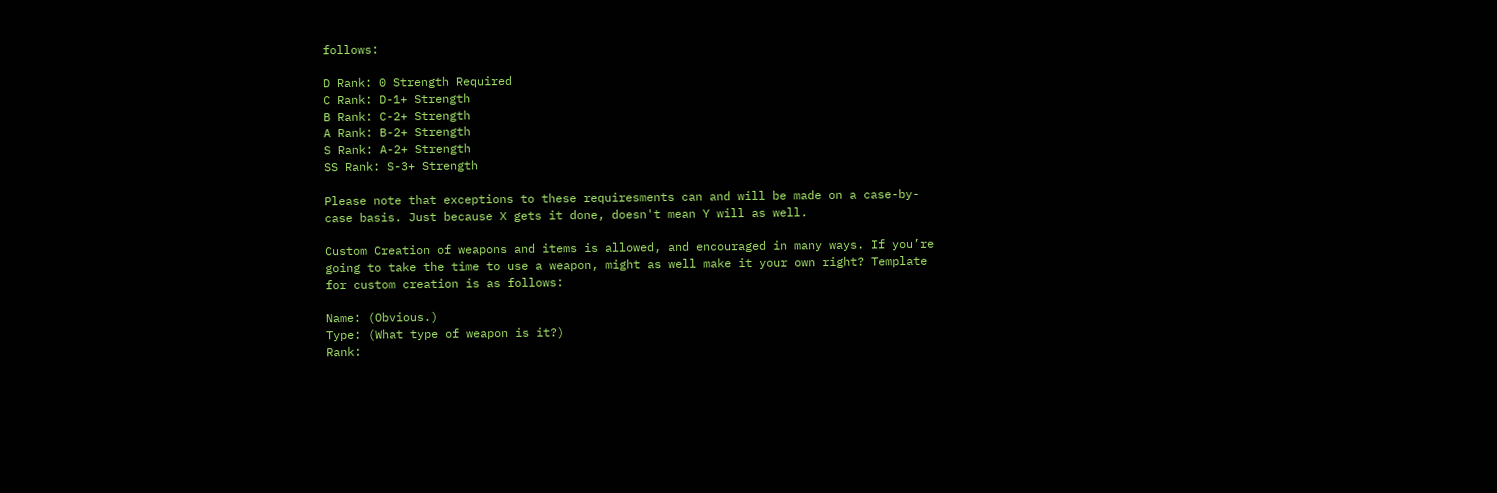follows:

D Rank: 0 Strength Required
C Rank: D-1+ Strength
B Rank: C-2+ Strength
A Rank: B-2+ Strength
S Rank: A-2+ Strength
SS Rank: S-3+ Strength

Please note that exceptions to these requiresments can and will be made on a case-by-case basis. Just because X gets it done, doesn't mean Y will as well.

Custom Creation of weapons and items is allowed, and encouraged in many ways. If you’re going to take the time to use a weapon, might as well make it your own right? Template for custom creation is as follows:

Name: (Obvious.)
Type: (What type of weapon is it?)
Rank: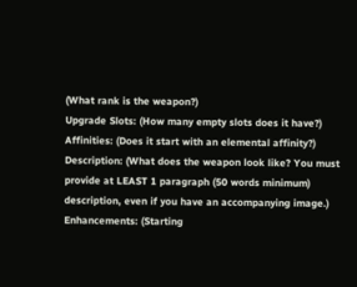(What rank is the weapon?)
Upgrade Slots: (How many empty slots does it have?)
Affinities: (Does it start with an elemental affinity?)
Description: (What does the weapon look like? You must provide at LEAST 1 paragraph (50 words minimum) description, even if you have an accompanying image.)
Enhancements: (Starting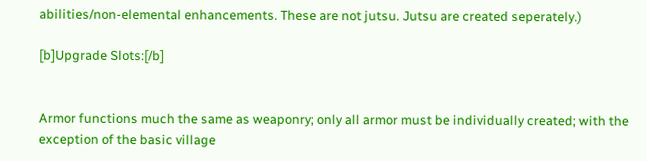abilities/non-elemental enhancements. These are not jutsu. Jutsu are created seperately.)

[b]Upgrade Slots:[/b]


Armor functions much the same as weaponry; only all armor must be individually created; with the exception of the basic village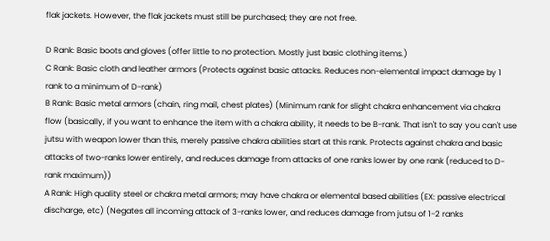flak jackets. However, the flak jackets must still be purchased; they are not free.

D Rank: Basic boots and gloves (offer little to no protection. Mostly just basic clothing items.)
C Rank: Basic cloth and leather armors (Protects against basic attacks. Reduces non-elemental impact damage by 1 rank to a minimum of D-rank)
B Rank: Basic metal armors (chain, ring mail, chest plates) (Minimum rank for slight chakra enhancement via chakra flow (basically, if you want to enhance the item with a chakra ability, it needs to be B-rank. That isn't to say you can't use jutsu with weapon lower than this, merely passive chakra abilities start at this rank. Protects against chakra and basic attacks of two-ranks lower entirely, and reduces damage from attacks of one ranks lower by one rank (reduced to D-rank maximum))
A Rank: High quality steel or chakra metal armors; may have chakra or elemental based abilities (EX: passive electrical discharge, etc) (Negates all incoming attack of 3-ranks lower, and reduces damage from jutsu of 1-2 ranks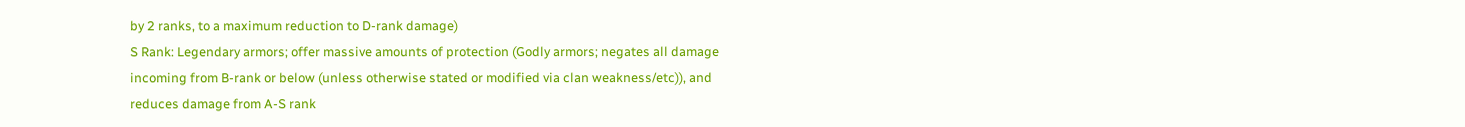by 2 ranks, to a maximum reduction to D-rank damage)
S Rank: Legendary armors; offer massive amounts of protection (Godly armors; negates all damage incoming from B-rank or below (unless otherwise stated or modified via clan weakness/etc)), and reduces damage from A-S rank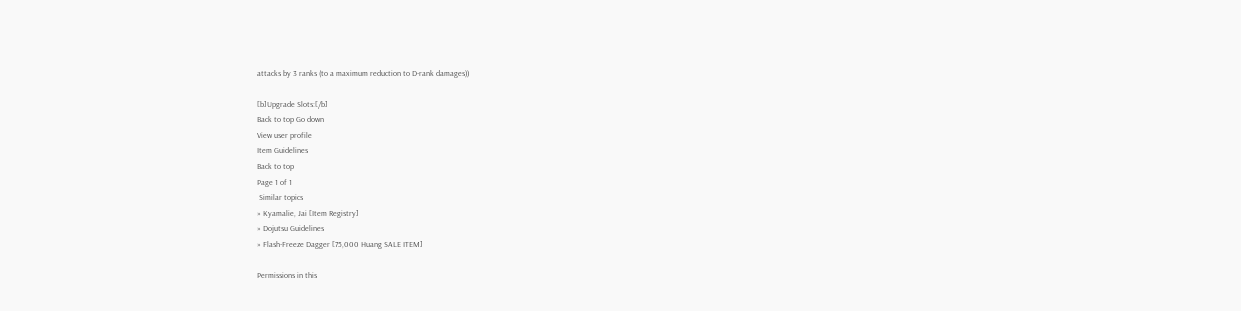attacks by 3 ranks (to a maximum reduction to D-rank damages))

[b]Upgrade Slots:[/b]
Back to top Go down
View user profile
Item Guidelines
Back to top
Page 1 of 1
 Similar topics
» Kyamalie, Jai [Item Registry]
» Dojutsu Guidelines
» Flash-Freeze Dagger [75,000 Huang SALE ITEM]

Permissions in this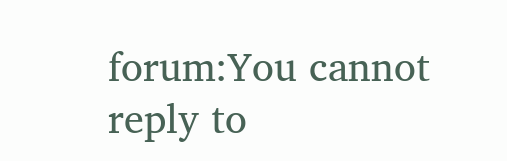forum:You cannot reply to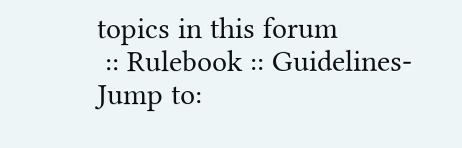topics in this forum
 :: Rulebook :: Guidelines-
Jump to: